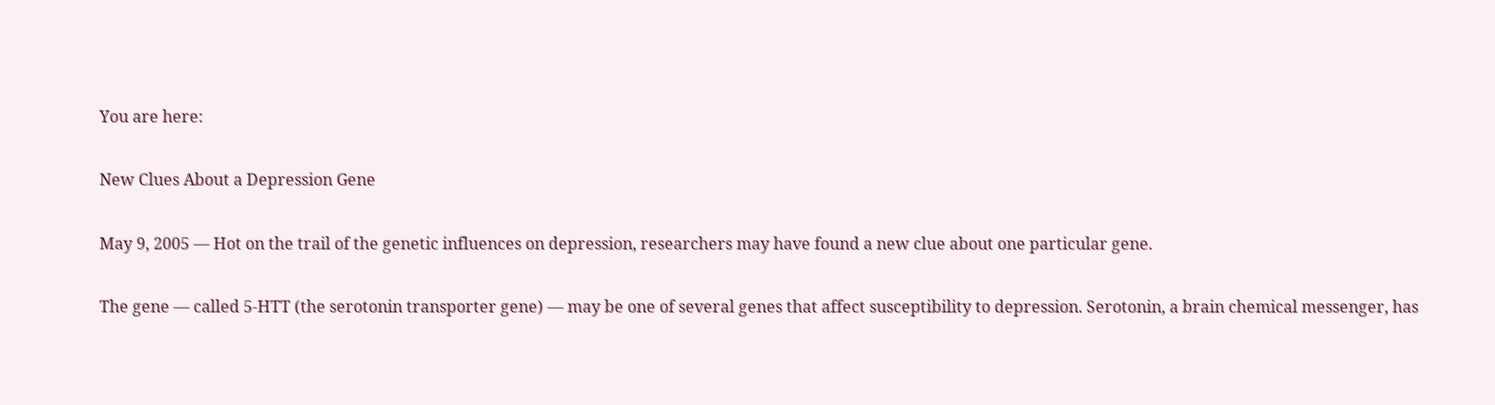You are here:

New Clues About a Depression Gene

May 9, 2005 — Hot on the trail of the genetic influences on depression, researchers may have found a new clue about one particular gene.

The gene — called 5-HTT (the serotonin transporter gene) — may be one of several genes that affect susceptibility to depression. Serotonin, a brain chemical messenger, has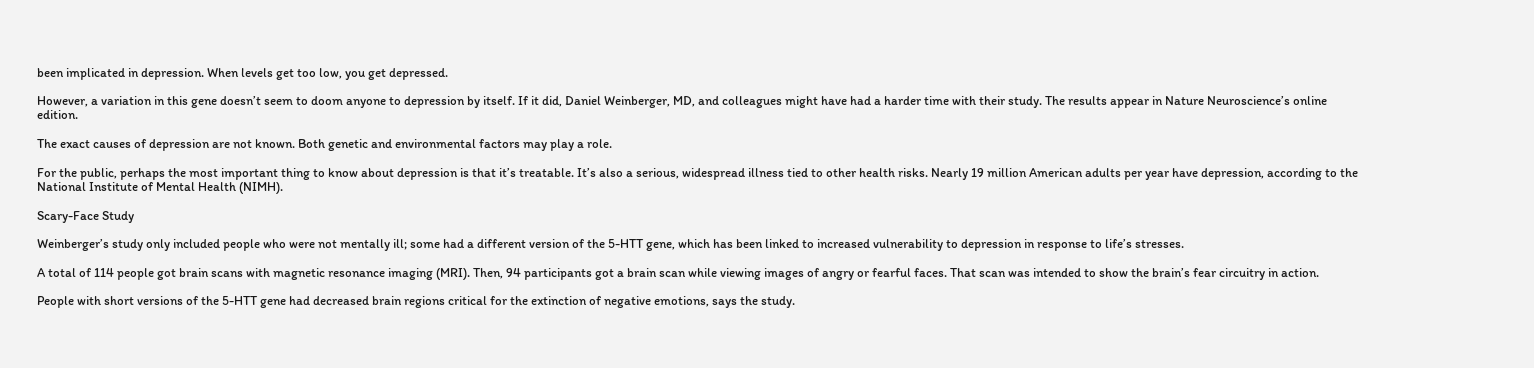been implicated in depression. When levels get too low, you get depressed.

However, a variation in this gene doesn’t seem to doom anyone to depression by itself. If it did, Daniel Weinberger, MD, and colleagues might have had a harder time with their study. The results appear in Nature Neuroscience’s online edition.

The exact causes of depression are not known. Both genetic and environmental factors may play a role.

For the public, perhaps the most important thing to know about depression is that it’s treatable. It’s also a serious, widespread illness tied to other health risks. Nearly 19 million American adults per year have depression, according to the National Institute of Mental Health (NIMH).

Scary-Face Study

Weinberger’s study only included people who were not mentally ill; some had a different version of the 5-HTT gene, which has been linked to increased vulnerability to depression in response to life’s stresses.

A total of 114 people got brain scans with magnetic resonance imaging (MRI). Then, 94 participants got a brain scan while viewing images of angry or fearful faces. That scan was intended to show the brain’s fear circuitry in action.

People with short versions of the 5-HTT gene had decreased brain regions critical for the extinction of negative emotions, says the study.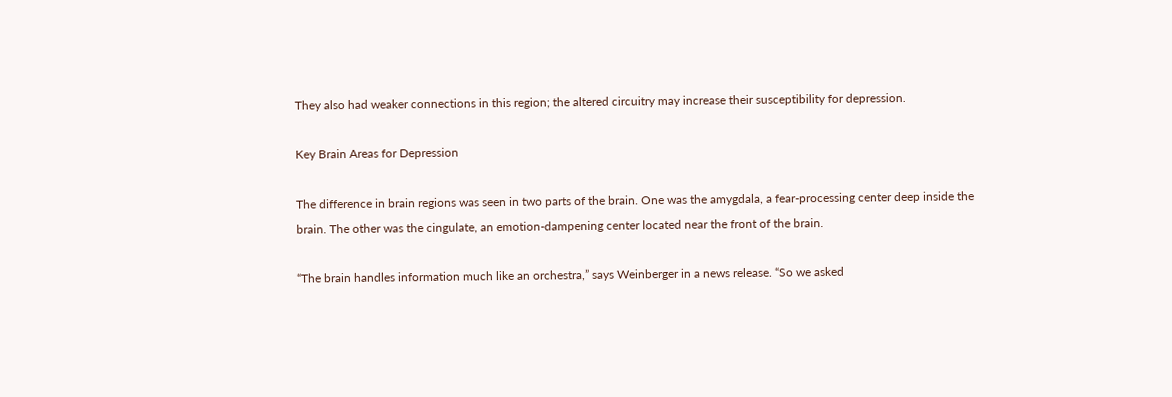They also had weaker connections in this region; the altered circuitry may increase their susceptibility for depression.

Key Brain Areas for Depression

The difference in brain regions was seen in two parts of the brain. One was the amygdala, a fear-processing center deep inside the brain. The other was the cingulate, an emotion-dampening center located near the front of the brain.

“The brain handles information much like an orchestra,” says Weinberger in a news release. “So we asked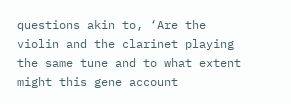questions akin to, ‘Are the violin and the clarinet playing the same tune and to what extent might this gene account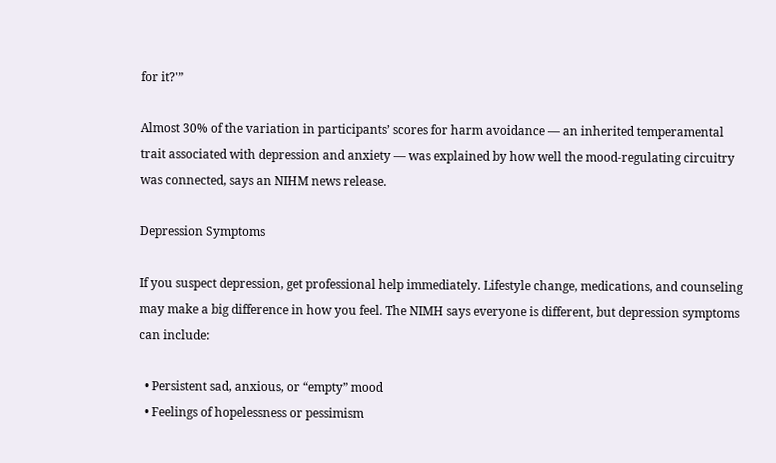for it?'”

Almost 30% of the variation in participants’ scores for harm avoidance — an inherited temperamental trait associated with depression and anxiety — was explained by how well the mood-regulating circuitry was connected, says an NIHM news release.

Depression Symptoms

If you suspect depression, get professional help immediately. Lifestyle change, medications, and counseling may make a big difference in how you feel. The NIMH says everyone is different, but depression symptoms can include:

  • Persistent sad, anxious, or “empty” mood
  • Feelings of hopelessness or pessimism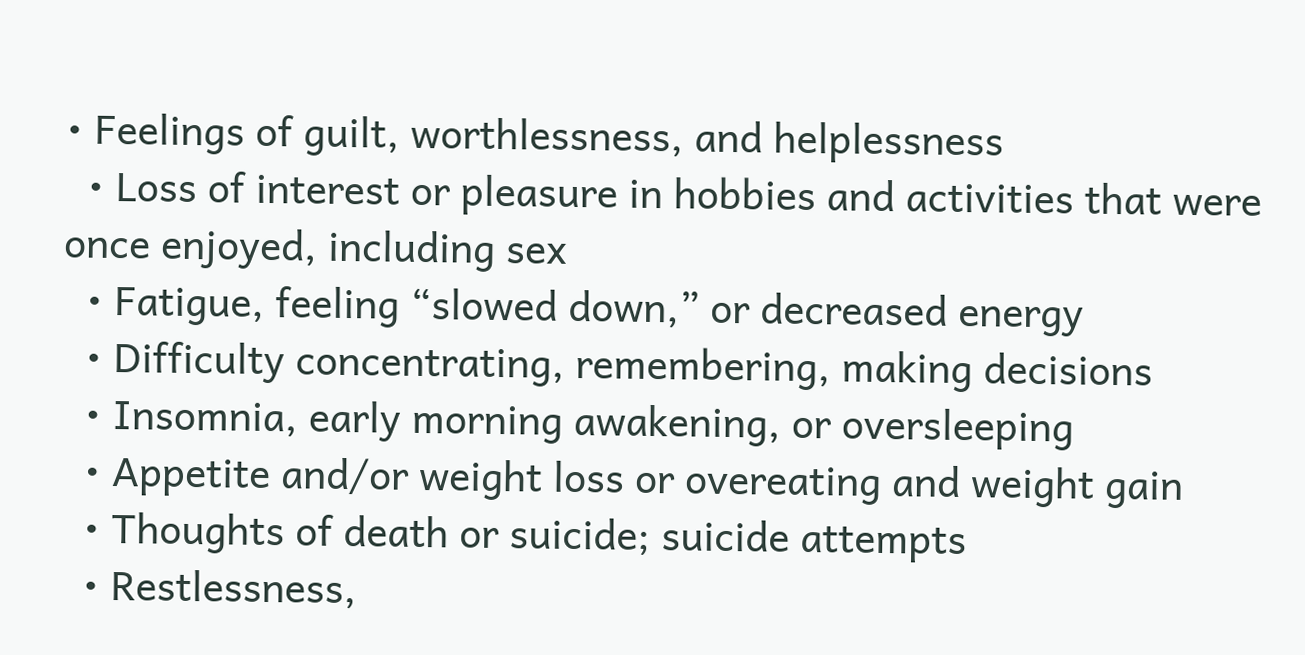• Feelings of guilt, worthlessness, and helplessness
  • Loss of interest or pleasure in hobbies and activities that were once enjoyed, including sex
  • Fatigue, feeling “slowed down,” or decreased energy
  • Difficulty concentrating, remembering, making decisions
  • Insomnia, early morning awakening, or oversleeping
  • Appetite and/or weight loss or overeating and weight gain
  • Thoughts of death or suicide; suicide attempts
  • Restlessness,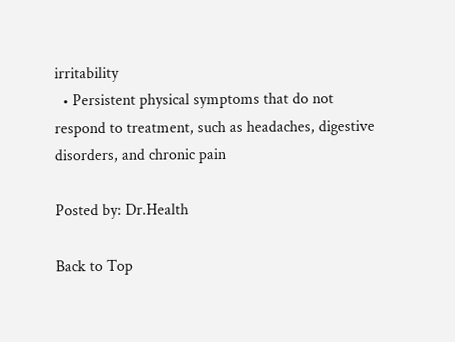irritability
  • Persistent physical symptoms that do not respond to treatment, such as headaches, digestive disorders, and chronic pain

Posted by: Dr.Health

Back to Top